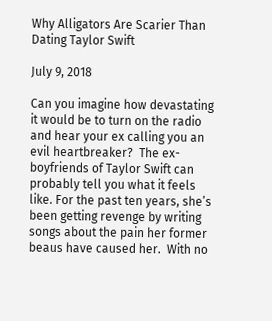Why Alligators Are Scarier Than Dating Taylor Swift

July 9, 2018

Can you imagine how devastating it would be to turn on the radio and hear your ex calling you an evil heartbreaker?  The ex-boyfriends of Taylor Swift can probably tell you what it feels like. For the past ten years, she’s been getting revenge by writing songs about the pain her former beaus have caused her.  With no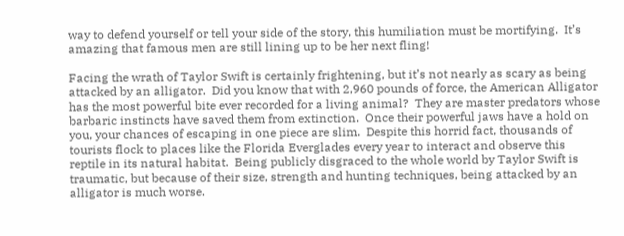way to defend yourself or tell your side of the story, this humiliation must be mortifying.  It’s amazing that famous men are still lining up to be her next fling!

Facing the wrath of Taylor Swift is certainly frightening, but it’s not nearly as scary as being attacked by an alligator.  Did you know that with 2,960 pounds of force, the American Alligator has the most powerful bite ever recorded for a living animal?  They are master predators whose barbaric instincts have saved them from extinction.  Once their powerful jaws have a hold on you, your chances of escaping in one piece are slim.  Despite this horrid fact, thousands of tourists flock to places like the Florida Everglades every year to interact and observe this reptile in its natural habitat.  Being publicly disgraced to the whole world by Taylor Swift is traumatic, but because of their size, strength and hunting techniques, being attacked by an alligator is much worse.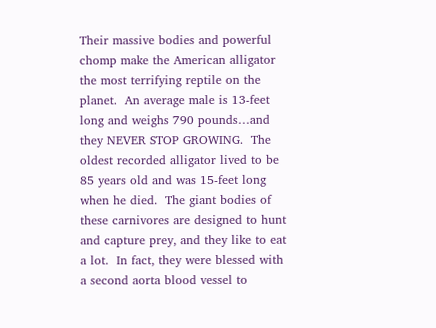Their massive bodies and powerful chomp make the American alligator the most terrifying reptile on the planet.  An average male is 13-feet long and weighs 790 pounds…and they NEVER STOP GROWING.  The oldest recorded alligator lived to be 85 years old and was 15-feet long when he died.  The giant bodies of these carnivores are designed to hunt and capture prey, and they like to eat a lot.  In fact, they were blessed with a second aorta blood vessel to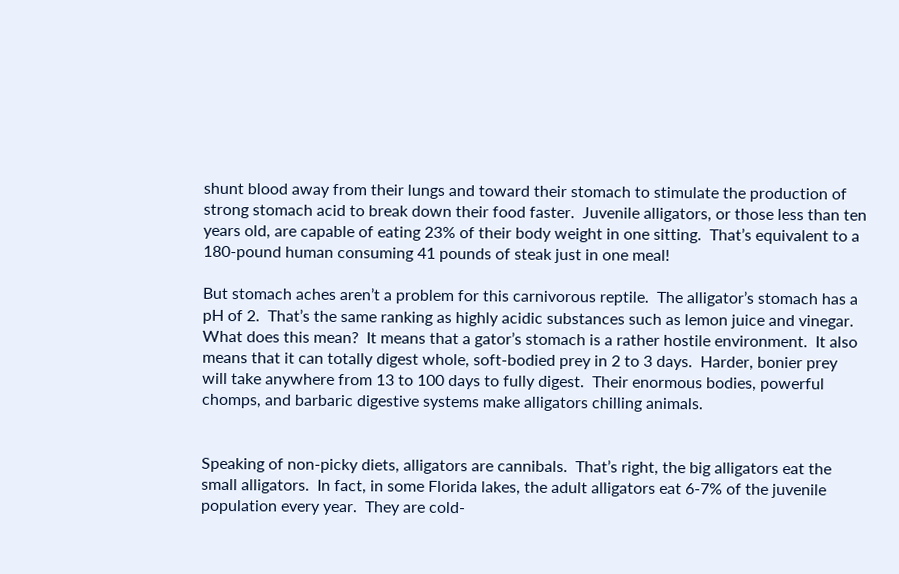shunt blood away from their lungs and toward their stomach to stimulate the production of strong stomach acid to break down their food faster.  Juvenile alligators, or those less than ten years old, are capable of eating 23% of their body weight in one sitting.  That’s equivalent to a 180-pound human consuming 41 pounds of steak just in one meal!

But stomach aches aren’t a problem for this carnivorous reptile.  The alligator’s stomach has a pH of 2.  That’s the same ranking as highly acidic substances such as lemon juice and vinegar.  What does this mean?  It means that a gator’s stomach is a rather hostile environment.  It also means that it can totally digest whole, soft-bodied prey in 2 to 3 days.  Harder, bonier prey will take anywhere from 13 to 100 days to fully digest.  Their enormous bodies, powerful chomps, and barbaric digestive systems make alligators chilling animals.


Speaking of non-picky diets, alligators are cannibals.  That’s right, the big alligators eat the small alligators.  In fact, in some Florida lakes, the adult alligators eat 6-7% of the juvenile population every year.  They are cold-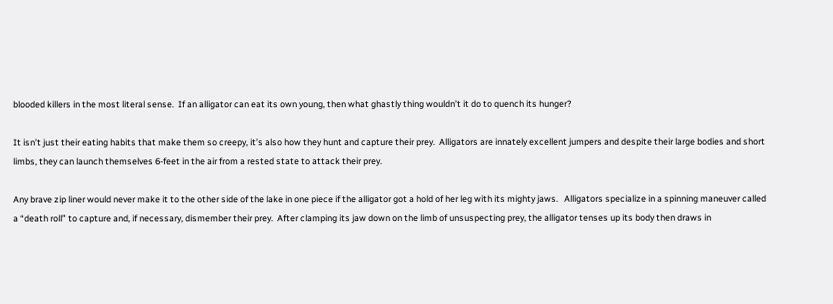blooded killers in the most literal sense.  If an alligator can eat its own young, then what ghastly thing wouldn’t it do to quench its hunger?

It isn’t just their eating habits that make them so creepy, it’s also how they hunt and capture their prey.  Alligators are innately excellent jumpers and despite their large bodies and short limbs, they can launch themselves 6-feet in the air from a rested state to attack their prey.

Any brave zip liner would never make it to the other side of the lake in one piece if the alligator got a hold of her leg with its mighty jaws.   Alligators specialize in a spinning maneuver called a “death roll” to capture and, if necessary, dismember their prey.  After clamping its jaw down on the limb of unsuspecting prey, the alligator tenses up its body then draws in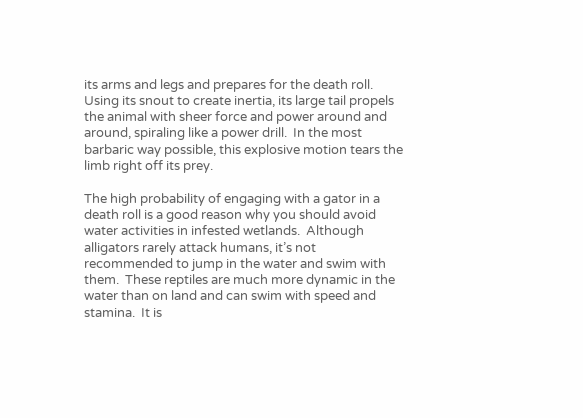its arms and legs and prepares for the death roll.  Using its snout to create inertia, its large tail propels the animal with sheer force and power around and around, spiraling like a power drill.  In the most barbaric way possible, this explosive motion tears the limb right off its prey.

The high probability of engaging with a gator in a death roll is a good reason why you should avoid water activities in infested wetlands.  Although alligators rarely attack humans, it’s not recommended to jump in the water and swim with them.  These reptiles are much more dynamic in the water than on land and can swim with speed and stamina.  It is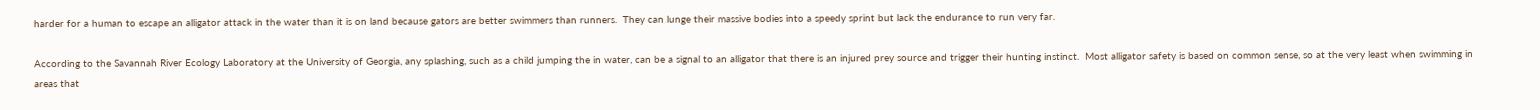harder for a human to escape an alligator attack in the water than it is on land because gators are better swimmers than runners.  They can lunge their massive bodies into a speedy sprint but lack the endurance to run very far.

According to the Savannah River Ecology Laboratory at the University of Georgia, any splashing, such as a child jumping the in water, can be a signal to an alligator that there is an injured prey source and trigger their hunting instinct.  Most alligator safety is based on common sense, so at the very least when swimming in areas that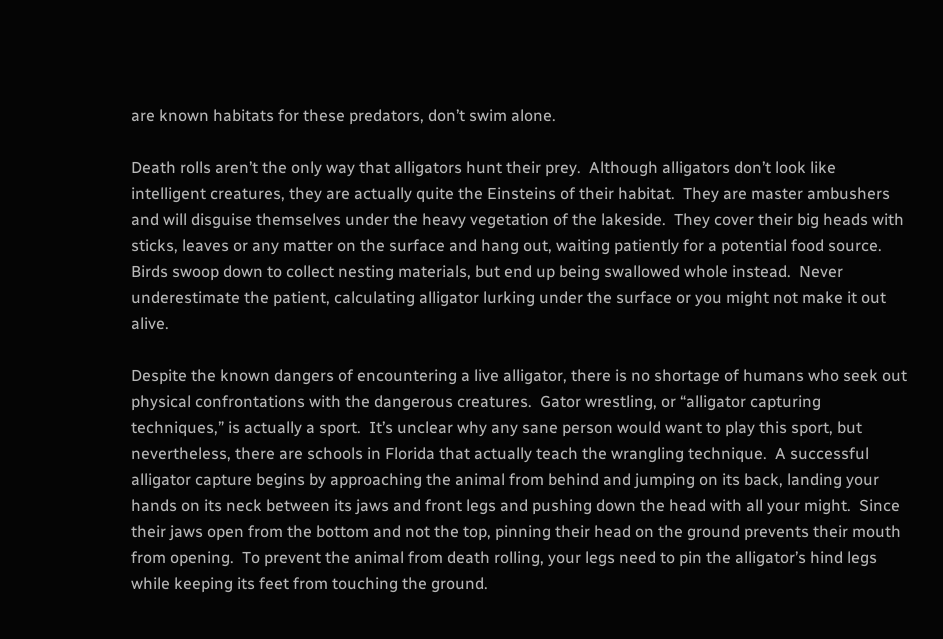are known habitats for these predators, don’t swim alone.

Death rolls aren’t the only way that alligators hunt their prey.  Although alligators don’t look like intelligent creatures, they are actually quite the Einsteins of their habitat.  They are master ambushers and will disguise themselves under the heavy vegetation of the lakeside.  They cover their big heads with sticks, leaves or any matter on the surface and hang out, waiting patiently for a potential food source. Birds swoop down to collect nesting materials, but end up being swallowed whole instead.  Never underestimate the patient, calculating alligator lurking under the surface or you might not make it out alive.

Despite the known dangers of encountering a live alligator, there is no shortage of humans who seek out physical confrontations with the dangerous creatures.  Gator wrestling, or “alligator capturing techniques,” is actually a sport.  It’s unclear why any sane person would want to play this sport, but nevertheless, there are schools in Florida that actually teach the wrangling technique.  A successful alligator capture begins by approaching the animal from behind and jumping on its back, landing your hands on its neck between its jaws and front legs and pushing down the head with all your might.  Since their jaws open from the bottom and not the top, pinning their head on the ground prevents their mouth from opening.  To prevent the animal from death rolling, your legs need to pin the alligator’s hind legs while keeping its feet from touching the ground.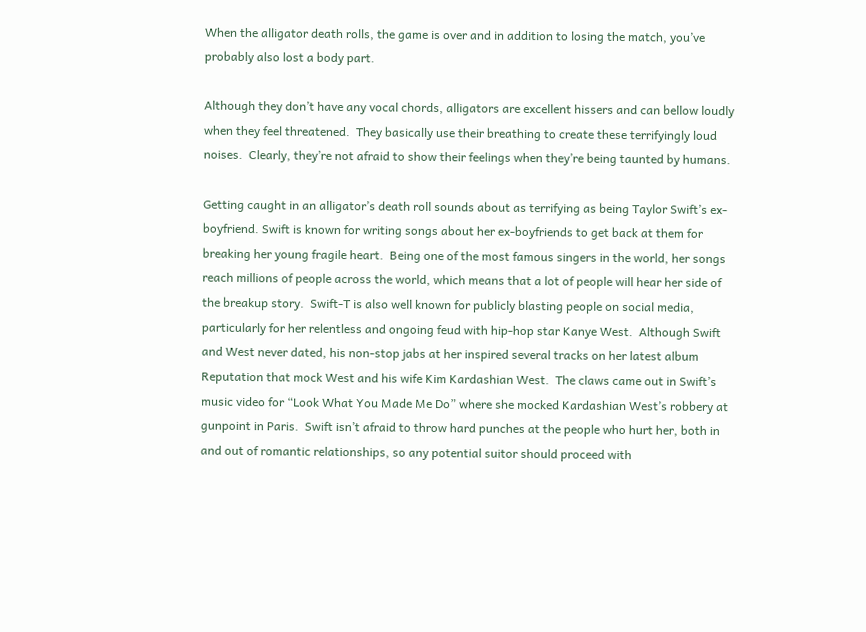When the alligator death rolls, the game is over and in addition to losing the match, you’ve probably also lost a body part.

Although they don’t have any vocal chords, alligators are excellent hissers and can bellow loudly when they feel threatened.  They basically use their breathing to create these terrifyingly loud noises.  Clearly, they’re not afraid to show their feelings when they’re being taunted by humans.

Getting caught in an alligator’s death roll sounds about as terrifying as being Taylor Swift’s ex-boyfriend. Swift is known for writing songs about her ex-boyfriends to get back at them for breaking her young fragile heart.  Being one of the most famous singers in the world, her songs reach millions of people across the world, which means that a lot of people will hear her side of the breakup story.  Swift-T is also well known for publicly blasting people on social media, particularly for her relentless and ongoing feud with hip-hop star Kanye West.  Although Swift and West never dated, his non-stop jabs at her inspired several tracks on her latest album Reputation that mock West and his wife Kim Kardashian West.  The claws came out in Swift’s music video for “Look What You Made Me Do” where she mocked Kardashian West’s robbery at gunpoint in Paris.  Swift isn’t afraid to throw hard punches at the people who hurt her, both in and out of romantic relationships, so any potential suitor should proceed with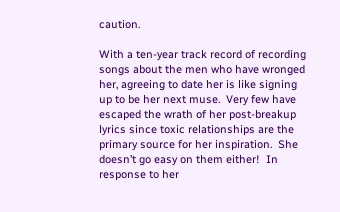caution.

With a ten-year track record of recording songs about the men who have wronged her, agreeing to date her is like signing up to be her next muse.  Very few have escaped the wrath of her post-breakup lyrics since toxic relationships are the primary source for her inspiration.  She doesn’t go easy on them either!  In response to her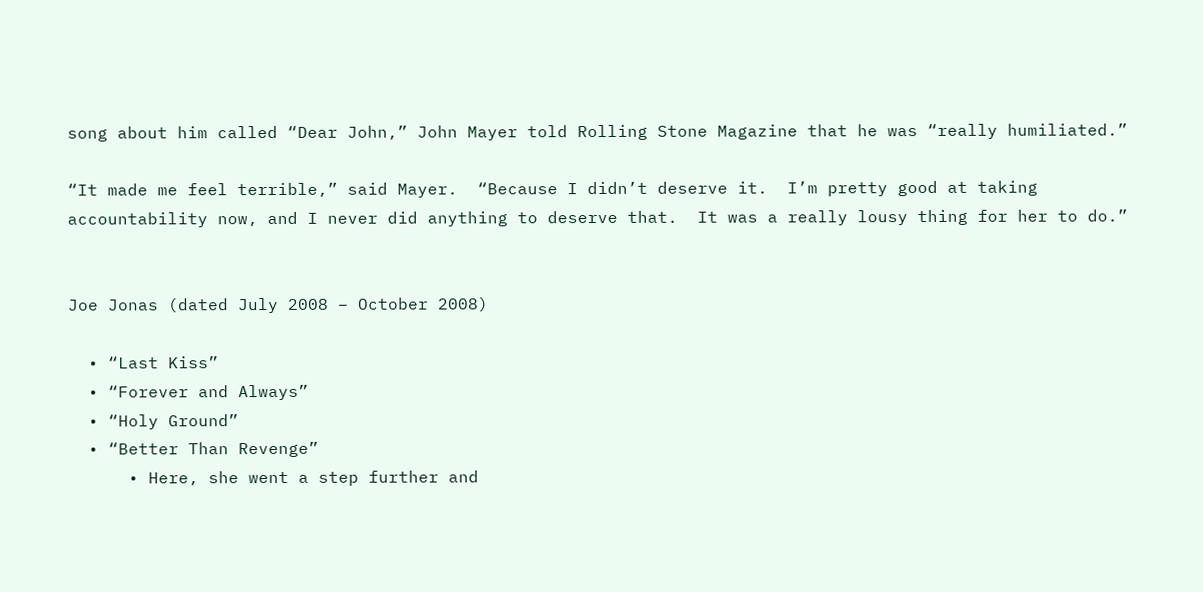song about him called “Dear John,” John Mayer told Rolling Stone Magazine that he was “really humiliated.”

“It made me feel terrible,” said Mayer.  “Because I didn’t deserve it.  I’m pretty good at taking accountability now, and I never did anything to deserve that.  It was a really lousy thing for her to do.”


Joe Jonas (dated July 2008 – October 2008)

  • “Last Kiss”
  • “Forever and Always”
  • “Holy Ground”
  • “Better Than Revenge”
      • Here, she went a step further and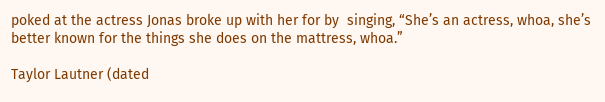poked at the actress Jonas broke up with her for by  singing, “She’s an actress, whoa, she’s better known for the things she does on the mattress, whoa.”

Taylor Lautner (dated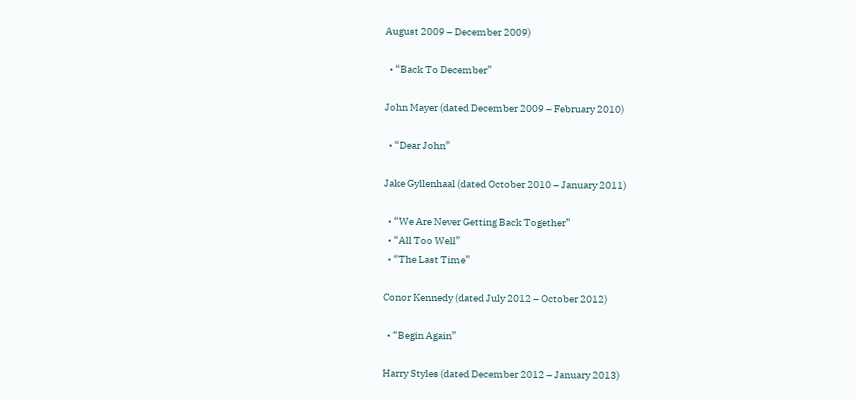August 2009 – December 2009)

  • “Back To December”

John Mayer (dated December 2009 – February 2010)

  • “Dear John”

Jake Gyllenhaal (dated October 2010 – January 2011)

  • “We Are Never Getting Back Together”
  • “All Too Well”
  • “The Last Time”

Conor Kennedy (dated July 2012 – October 2012)

  • “Begin Again”

Harry Styles (dated December 2012 – January 2013)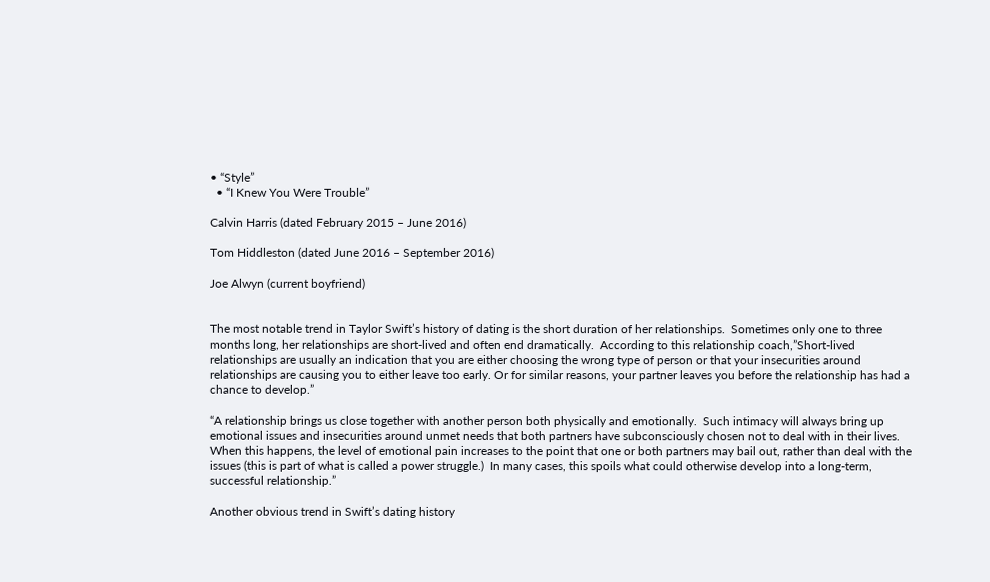• “Style”
  • “I Knew You Were Trouble”

Calvin Harris (dated February 2015 – June 2016)

Tom Hiddleston (dated June 2016 – September 2016)

Joe Alwyn (current boyfriend)


The most notable trend in Taylor Swift’s history of dating is the short duration of her relationships.  Sometimes only one to three months long, her relationships are short-lived and often end dramatically.  According to this relationship coach,”Short-lived relationships are usually an indication that you are either choosing the wrong type of person or that your insecurities around relationships are causing you to either leave too early. Or for similar reasons, your partner leaves you before the relationship has had a chance to develop.”

“A relationship brings us close together with another person both physically and emotionally.  Such intimacy will always bring up emotional issues and insecurities around unmet needs that both partners have subconsciously chosen not to deal with in their lives.  When this happens, the level of emotional pain increases to the point that one or both partners may bail out, rather than deal with the issues (this is part of what is called a power struggle.)  In many cases, this spoils what could otherwise develop into a long-term, successful relationship.”

Another obvious trend in Swift’s dating history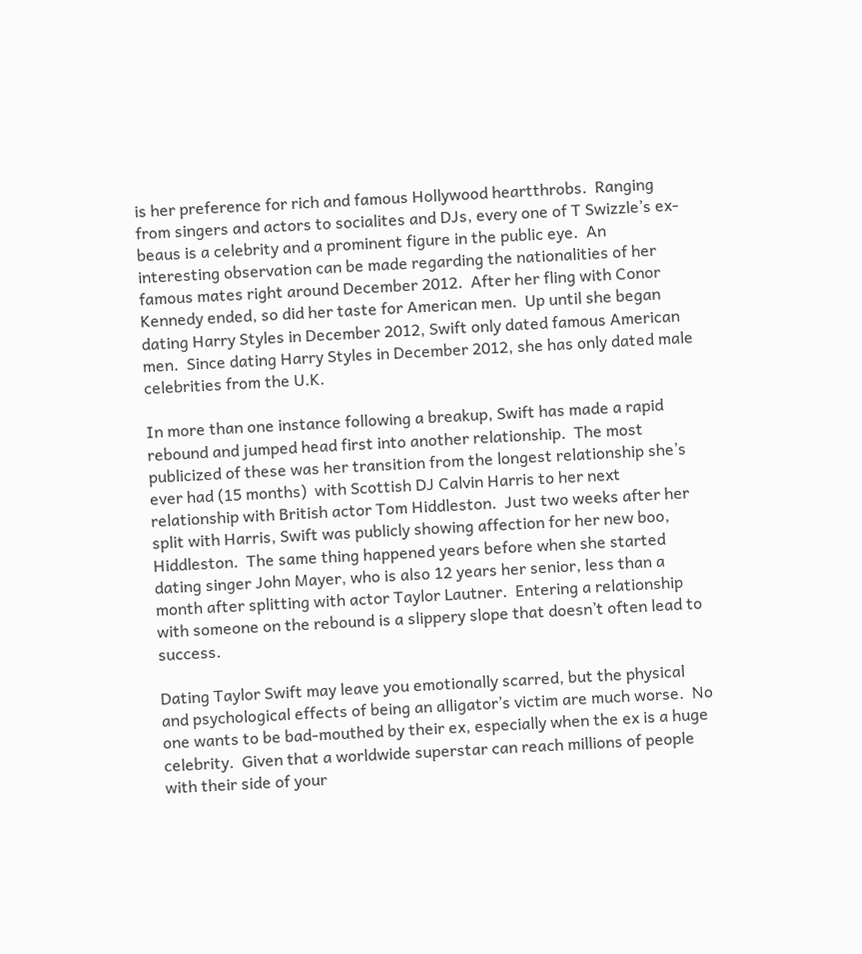is her preference for rich and famous Hollywood heartthrobs.  Ranging from singers and actors to socialites and DJs, every one of T Swizzle’s ex-beaus is a celebrity and a prominent figure in the public eye.  An interesting observation can be made regarding the nationalities of her famous mates right around December 2012.  After her fling with Conor Kennedy ended, so did her taste for American men.  Up until she began dating Harry Styles in December 2012, Swift only dated famous American men.  Since dating Harry Styles in December 2012, she has only dated male celebrities from the U.K.

In more than one instance following a breakup, Swift has made a rapid rebound and jumped head first into another relationship.  The most publicized of these was her transition from the longest relationship she’s ever had (15 months)  with Scottish DJ Calvin Harris to her next relationship with British actor Tom Hiddleston.  Just two weeks after her split with Harris, Swift was publicly showing affection for her new boo, Hiddleston.  The same thing happened years before when she started dating singer John Mayer, who is also 12 years her senior, less than a month after splitting with actor Taylor Lautner.  Entering a relationship with someone on the rebound is a slippery slope that doesn’t often lead to success.

Dating Taylor Swift may leave you emotionally scarred, but the physical and psychological effects of being an alligator’s victim are much worse.  No one wants to be bad-mouthed by their ex, especially when the ex is a huge celebrity.  Given that a worldwide superstar can reach millions of people with their side of your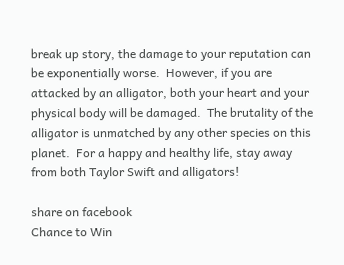break up story, the damage to your reputation can be exponentially worse.  However, if you are attacked by an alligator, both your heart and your physical body will be damaged.  The brutality of the alligator is unmatched by any other species on this planet.  For a happy and healthy life, stay away from both Taylor Swift and alligators!

share on facebook
Chance to Win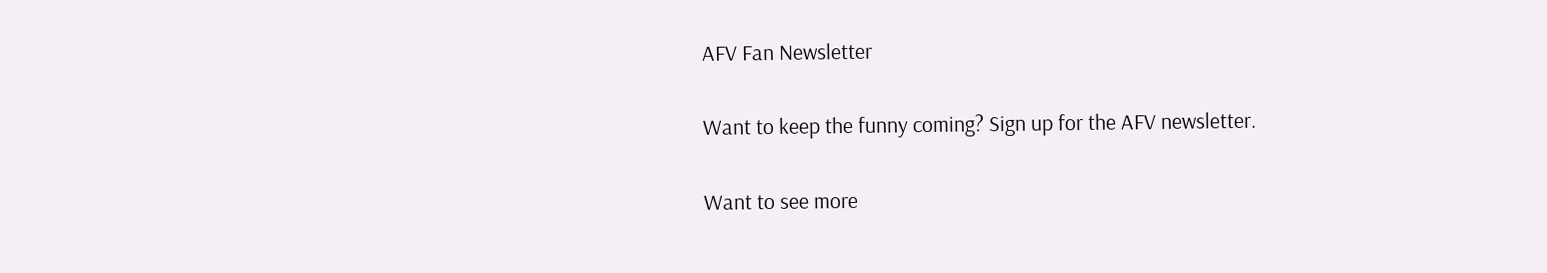AFV Fan Newsletter

Want to keep the funny coming? Sign up for the AFV newsletter.

Want to see more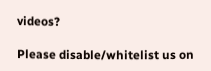videos?

Please disable/whitelist us on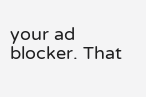your ad blocker. That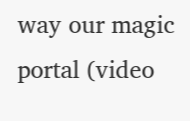way our magic portal (video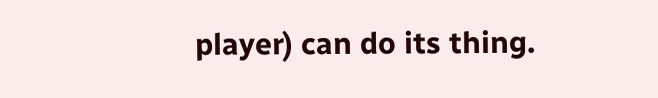player) can do its thing.